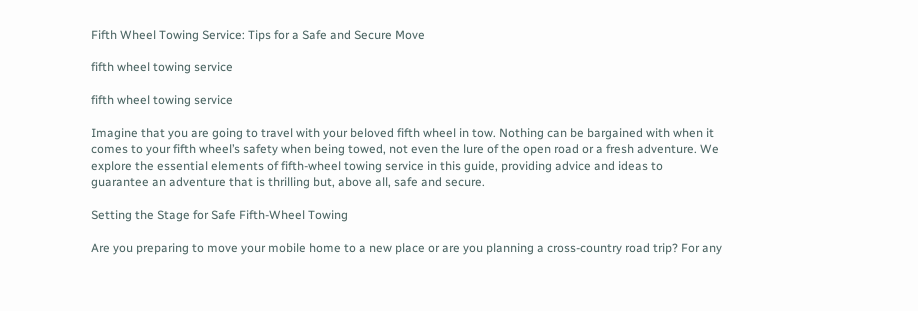Fifth Wheel Towing Service: Tips for a Safe and Secure Move

fifth wheel towing service

fifth wheel towing service

Imagine that you are going to travel with your beloved fifth wheel in tow. Nothing can be bargained with when it comes to your fifth wheel’s safety when being towed, not even the lure of the open road or a fresh adventure. We explore the essential elements of fifth-wheel towing service in this guide, providing advice and ideas to guarantee an adventure that is thrilling but, above all, safe and secure.

Setting the Stage for Safe Fifth-Wheel Towing

Are you preparing to move your mobile home to a new place or are you planning a cross-country road trip? For any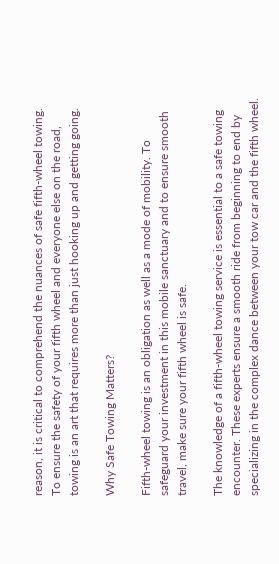reason, it is critical to comprehend the nuances of safe fifth-wheel towing. To ensure the safety of your fifth wheel and everyone else on the road, towing is an art that requires more than just hooking up and getting going.

Why Safe Towing Matters?

Fifth-wheel towing is an obligation as well as a mode of mobility. To safeguard your investment in this mobile sanctuary and to ensure smooth travel, make sure your fifth wheel is safe.

The knowledge of a fifth-wheel towing service is essential to a safe towing encounter. These experts ensure a smooth ride from beginning to end by specializing in the complex dance between your tow car and the fifth wheel.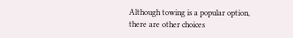Although towing is a popular option, there are other choices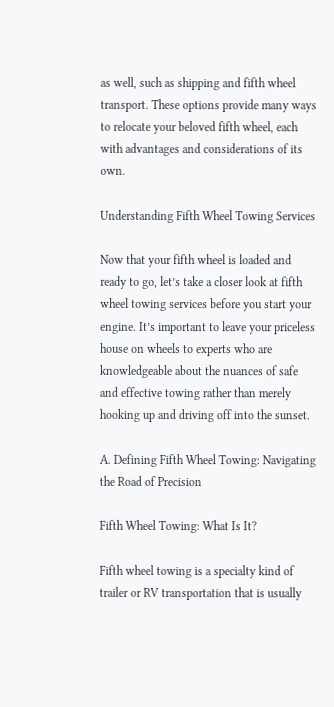as well, such as shipping and fifth wheel transport. These options provide many ways to relocate your beloved fifth wheel, each with advantages and considerations of its own.

Understanding Fifth Wheel Towing Services

Now that your fifth wheel is loaded and ready to go, let’s take a closer look at fifth wheel towing services before you start your engine. It’s important to leave your priceless house on wheels to experts who are knowledgeable about the nuances of safe and effective towing rather than merely hooking up and driving off into the sunset.

A. Defining Fifth Wheel Towing: Navigating the Road of Precision

Fifth Wheel Towing: What Is It?

Fifth wheel towing is a specialty kind of trailer or RV transportation that is usually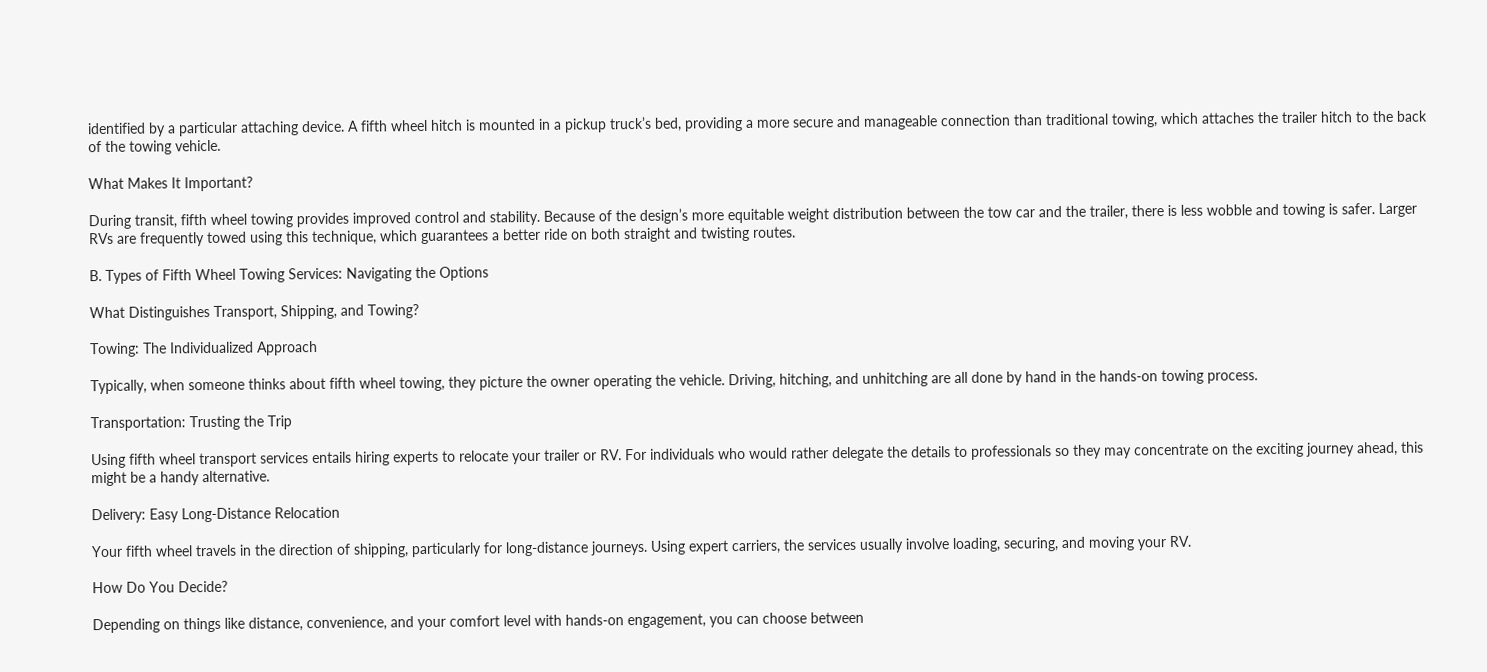identified by a particular attaching device. A fifth wheel hitch is mounted in a pickup truck’s bed, providing a more secure and manageable connection than traditional towing, which attaches the trailer hitch to the back of the towing vehicle.

What Makes It Important?

During transit, fifth wheel towing provides improved control and stability. Because of the design’s more equitable weight distribution between the tow car and the trailer, there is less wobble and towing is safer. Larger RVs are frequently towed using this technique, which guarantees a better ride on both straight and twisting routes.

B. Types of Fifth Wheel Towing Services: Navigating the Options

What Distinguishes Transport, Shipping, and Towing?

Towing: The Individualized Approach

Typically, when someone thinks about fifth wheel towing, they picture the owner operating the vehicle. Driving, hitching, and unhitching are all done by hand in the hands-on towing process.

Transportation: Trusting the Trip

Using fifth wheel transport services entails hiring experts to relocate your trailer or RV. For individuals who would rather delegate the details to professionals so they may concentrate on the exciting journey ahead, this might be a handy alternative.

Delivery: Easy Long-Distance Relocation

Your fifth wheel travels in the direction of shipping, particularly for long-distance journeys. Using expert carriers, the services usually involve loading, securing, and moving your RV.

How Do You Decide?

Depending on things like distance, convenience, and your comfort level with hands-on engagement, you can choose between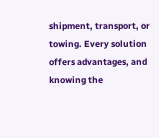shipment, transport, or towing. Every solution offers advantages, and knowing the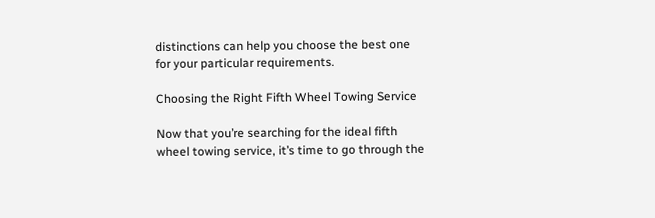distinctions can help you choose the best one for your particular requirements.

Choosing the Right Fifth Wheel Towing Service

Now that you’re searching for the ideal fifth wheel towing service, it’s time to go through the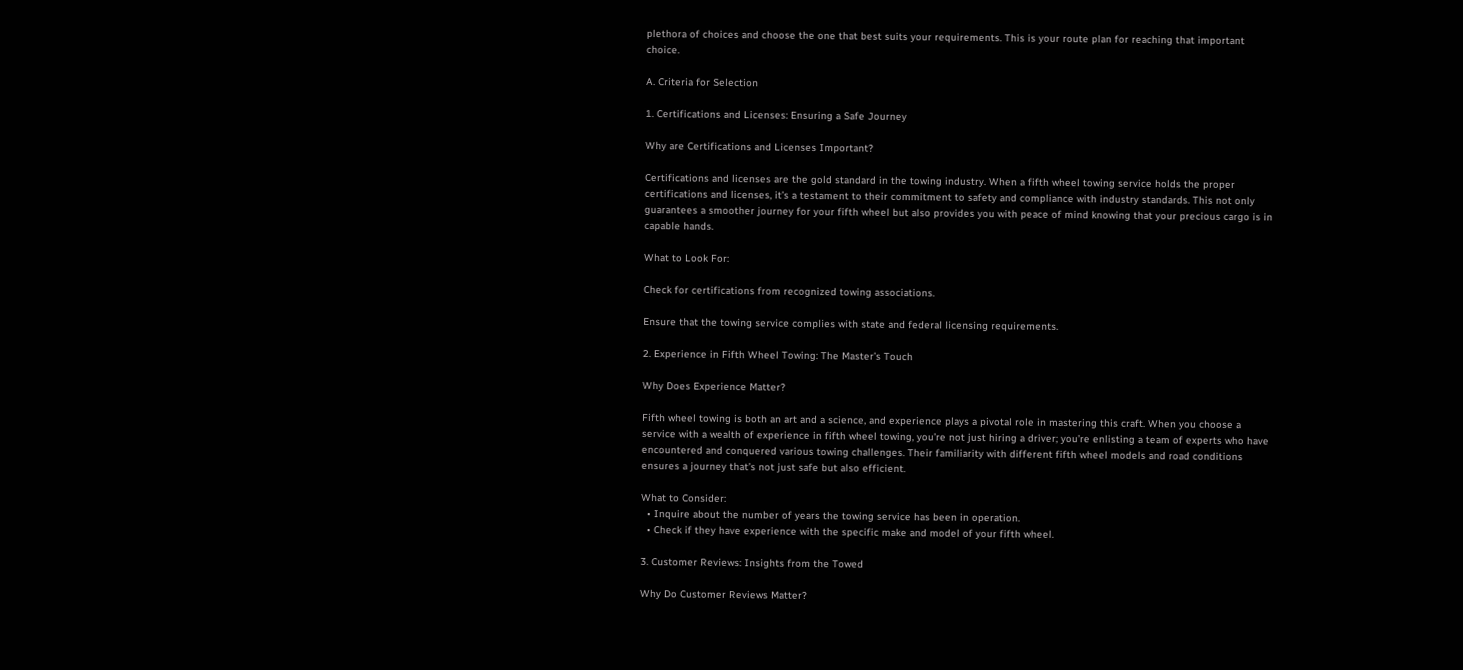plethora of choices and choose the one that best suits your requirements. This is your route plan for reaching that important choice.

A. Criteria for Selection

1. Certifications and Licenses: Ensuring a Safe Journey

Why are Certifications and Licenses Important?

Certifications and licenses are the gold standard in the towing industry. When a fifth wheel towing service holds the proper certifications and licenses, it’s a testament to their commitment to safety and compliance with industry standards. This not only guarantees a smoother journey for your fifth wheel but also provides you with peace of mind knowing that your precious cargo is in capable hands.

What to Look For:

Check for certifications from recognized towing associations.

Ensure that the towing service complies with state and federal licensing requirements.

2. Experience in Fifth Wheel Towing: The Master’s Touch

Why Does Experience Matter?

Fifth wheel towing is both an art and a science, and experience plays a pivotal role in mastering this craft. When you choose a service with a wealth of experience in fifth wheel towing, you’re not just hiring a driver; you’re enlisting a team of experts who have encountered and conquered various towing challenges. Their familiarity with different fifth wheel models and road conditions ensures a journey that’s not just safe but also efficient.

What to Consider:
  • Inquire about the number of years the towing service has been in operation.
  • Check if they have experience with the specific make and model of your fifth wheel.

3. Customer Reviews: Insights from the Towed

Why Do Customer Reviews Matter?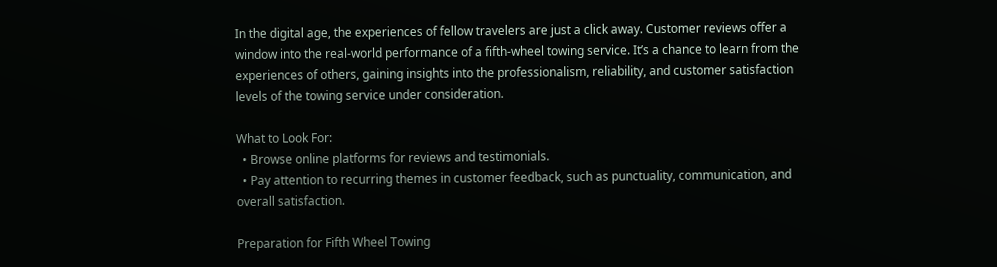In the digital age, the experiences of fellow travelers are just a click away. Customer reviews offer a window into the real-world performance of a fifth-wheel towing service. It’s a chance to learn from the experiences of others, gaining insights into the professionalism, reliability, and customer satisfaction levels of the towing service under consideration.

What to Look For:
  • Browse online platforms for reviews and testimonials.
  • Pay attention to recurring themes in customer feedback, such as punctuality, communication, and overall satisfaction.

Preparation for Fifth Wheel Towing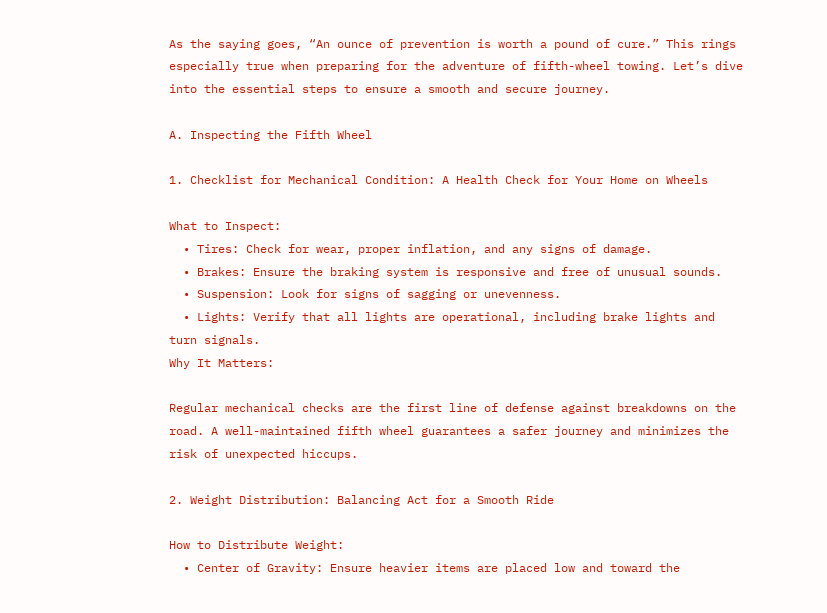As the saying goes, “An ounce of prevention is worth a pound of cure.” This rings especially true when preparing for the adventure of fifth-wheel towing. Let’s dive into the essential steps to ensure a smooth and secure journey.

A. Inspecting the Fifth Wheel

1. Checklist for Mechanical Condition: A Health Check for Your Home on Wheels

What to Inspect:
  • Tires: Check for wear, proper inflation, and any signs of damage.
  • Brakes: Ensure the braking system is responsive and free of unusual sounds.
  • Suspension: Look for signs of sagging or unevenness.
  • Lights: Verify that all lights are operational, including brake lights and turn signals.
Why It Matters:

Regular mechanical checks are the first line of defense against breakdowns on the road. A well-maintained fifth wheel guarantees a safer journey and minimizes the risk of unexpected hiccups.

2. Weight Distribution: Balancing Act for a Smooth Ride

How to Distribute Weight:
  • Center of Gravity: Ensure heavier items are placed low and toward the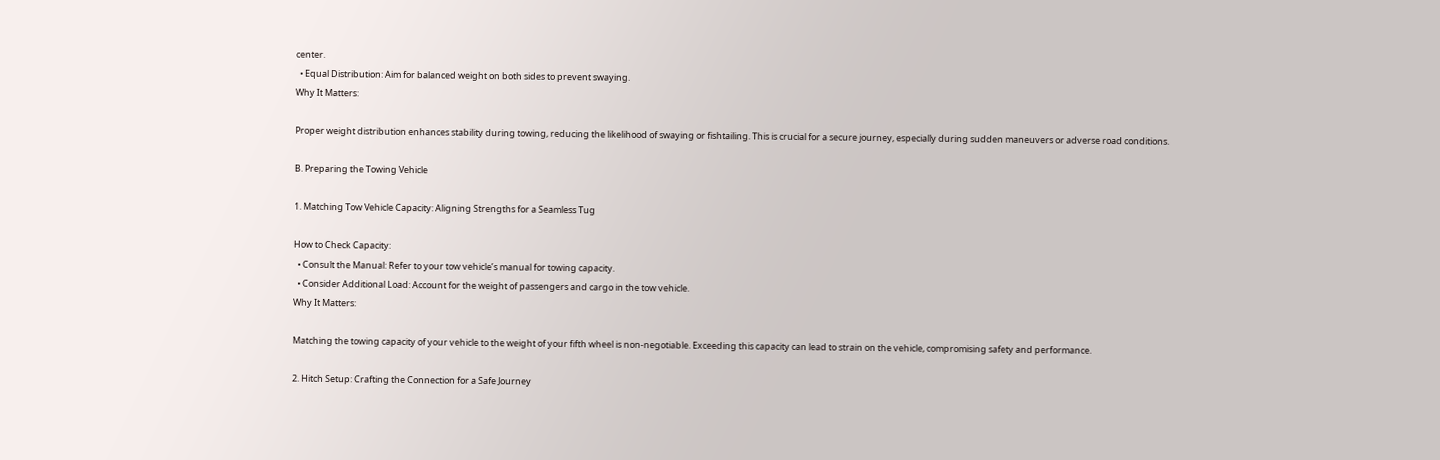center.
  • Equal Distribution: Aim for balanced weight on both sides to prevent swaying.
Why It Matters:

Proper weight distribution enhances stability during towing, reducing the likelihood of swaying or fishtailing. This is crucial for a secure journey, especially during sudden maneuvers or adverse road conditions.

B. Preparing the Towing Vehicle

1. Matching Tow Vehicle Capacity: Aligning Strengths for a Seamless Tug

How to Check Capacity:
  • Consult the Manual: Refer to your tow vehicle’s manual for towing capacity.
  • Consider Additional Load: Account for the weight of passengers and cargo in the tow vehicle.
Why It Matters:

Matching the towing capacity of your vehicle to the weight of your fifth wheel is non-negotiable. Exceeding this capacity can lead to strain on the vehicle, compromising safety and performance.

2. Hitch Setup: Crafting the Connection for a Safe Journey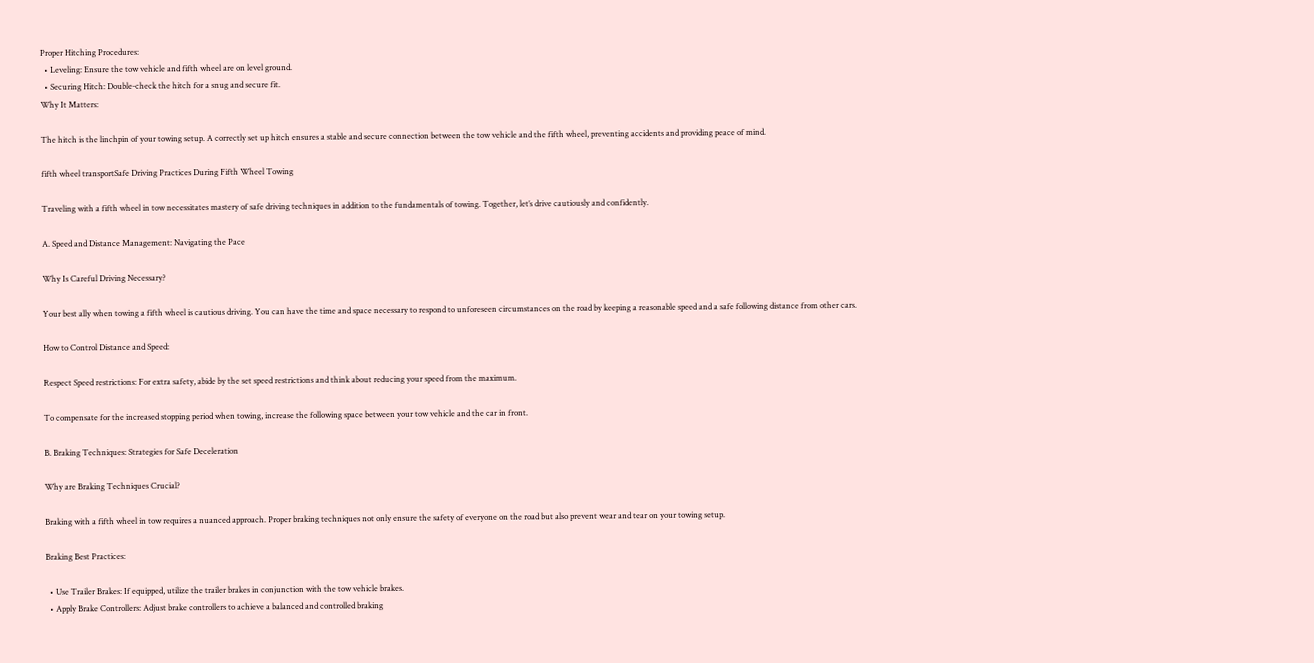Proper Hitching Procedures:
  • Leveling: Ensure the tow vehicle and fifth wheel are on level ground.
  • Securing Hitch: Double-check the hitch for a snug and secure fit.
Why It Matters:

The hitch is the linchpin of your towing setup. A correctly set up hitch ensures a stable and secure connection between the tow vehicle and the fifth wheel, preventing accidents and providing peace of mind.

fifth wheel transportSafe Driving Practices During Fifth Wheel Towing

Traveling with a fifth wheel in tow necessitates mastery of safe driving techniques in addition to the fundamentals of towing. Together, let’s drive cautiously and confidently.

A. Speed and Distance Management: Navigating the Pace

Why Is Careful Driving Necessary?

Your best ally when towing a fifth wheel is cautious driving. You can have the time and space necessary to respond to unforeseen circumstances on the road by keeping a reasonable speed and a safe following distance from other cars.

How to Control Distance and Speed:

Respect Speed restrictions: For extra safety, abide by the set speed restrictions and think about reducing your speed from the maximum.

To compensate for the increased stopping period when towing, increase the following space between your tow vehicle and the car in front.

B. Braking Techniques: Strategies for Safe Deceleration

Why are Braking Techniques Crucial?

Braking with a fifth wheel in tow requires a nuanced approach. Proper braking techniques not only ensure the safety of everyone on the road but also prevent wear and tear on your towing setup.

Braking Best Practices:

  • Use Trailer Brakes: If equipped, utilize the trailer brakes in conjunction with the tow vehicle brakes.
  • Apply Brake Controllers: Adjust brake controllers to achieve a balanced and controlled braking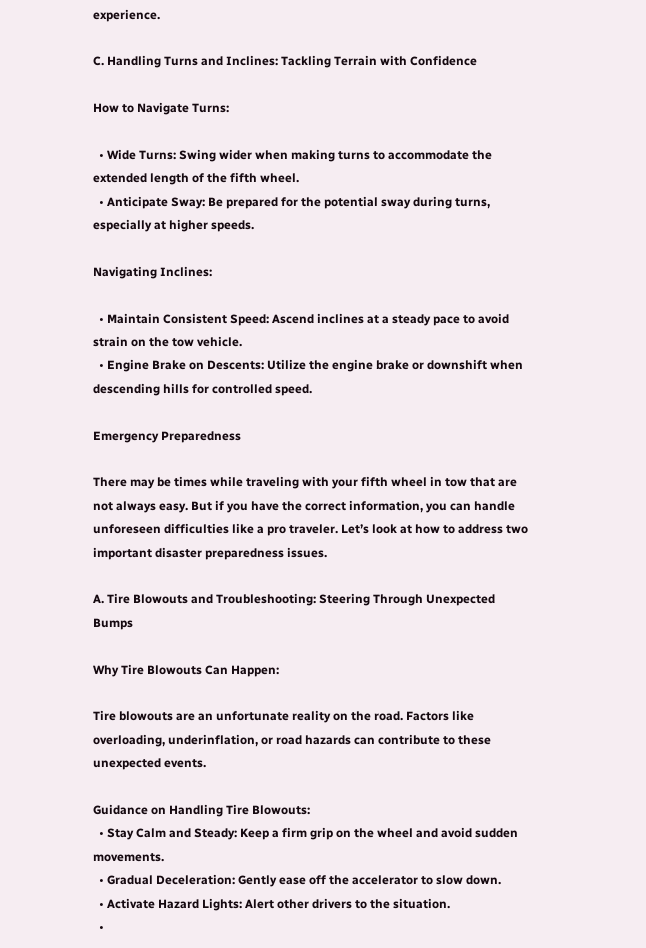experience.

C. Handling Turns and Inclines: Tackling Terrain with Confidence

How to Navigate Turns:

  • Wide Turns: Swing wider when making turns to accommodate the extended length of the fifth wheel.
  • Anticipate Sway: Be prepared for the potential sway during turns, especially at higher speeds.

Navigating Inclines:

  • Maintain Consistent Speed: Ascend inclines at a steady pace to avoid strain on the tow vehicle.
  • Engine Brake on Descents: Utilize the engine brake or downshift when descending hills for controlled speed.

Emergency Preparedness

There may be times while traveling with your fifth wheel in tow that are not always easy. But if you have the correct information, you can handle unforeseen difficulties like a pro traveler. Let’s look at how to address two important disaster preparedness issues.

A. Tire Blowouts and Troubleshooting: Steering Through Unexpected Bumps

Why Tire Blowouts Can Happen:

Tire blowouts are an unfortunate reality on the road. Factors like overloading, underinflation, or road hazards can contribute to these unexpected events.

Guidance on Handling Tire Blowouts:
  • Stay Calm and Steady: Keep a firm grip on the wheel and avoid sudden movements.
  • Gradual Deceleration: Gently ease off the accelerator to slow down.
  • Activate Hazard Lights: Alert other drivers to the situation.
  •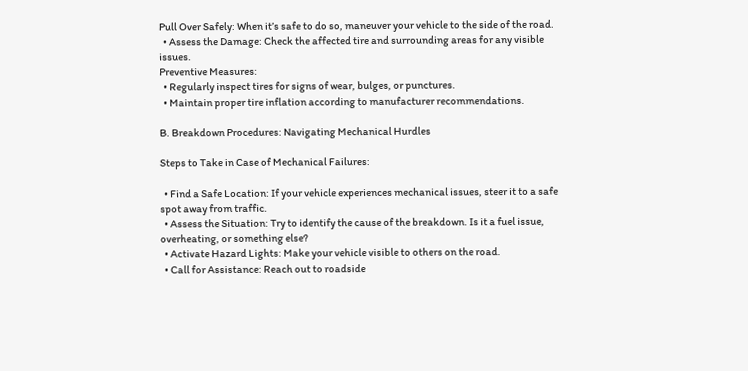Pull Over Safely: When it’s safe to do so, maneuver your vehicle to the side of the road.
  • Assess the Damage: Check the affected tire and surrounding areas for any visible issues.
Preventive Measures:
  • Regularly inspect tires for signs of wear, bulges, or punctures.
  • Maintain proper tire inflation according to manufacturer recommendations.

B. Breakdown Procedures: Navigating Mechanical Hurdles

Steps to Take in Case of Mechanical Failures:

  • Find a Safe Location: If your vehicle experiences mechanical issues, steer it to a safe spot away from traffic.
  • Assess the Situation: Try to identify the cause of the breakdown. Is it a fuel issue, overheating, or something else?
  • Activate Hazard Lights: Make your vehicle visible to others on the road.
  • Call for Assistance: Reach out to roadside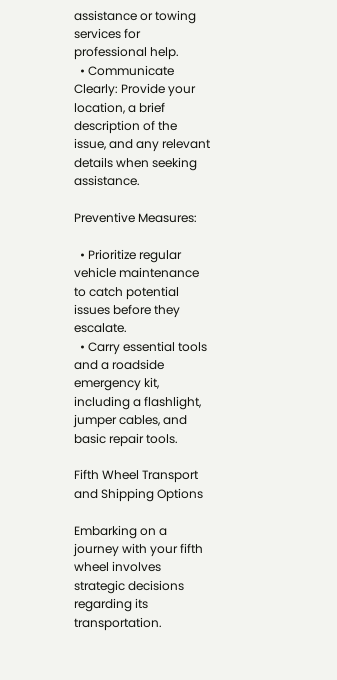assistance or towing services for professional help.
  • Communicate Clearly: Provide your location, a brief description of the issue, and any relevant details when seeking assistance.

Preventive Measures:

  • Prioritize regular vehicle maintenance to catch potential issues before they escalate.
  • Carry essential tools and a roadside emergency kit, including a flashlight, jumper cables, and basic repair tools.

Fifth Wheel Transport and Shipping Options

Embarking on a journey with your fifth wheel involves strategic decisions regarding its transportation.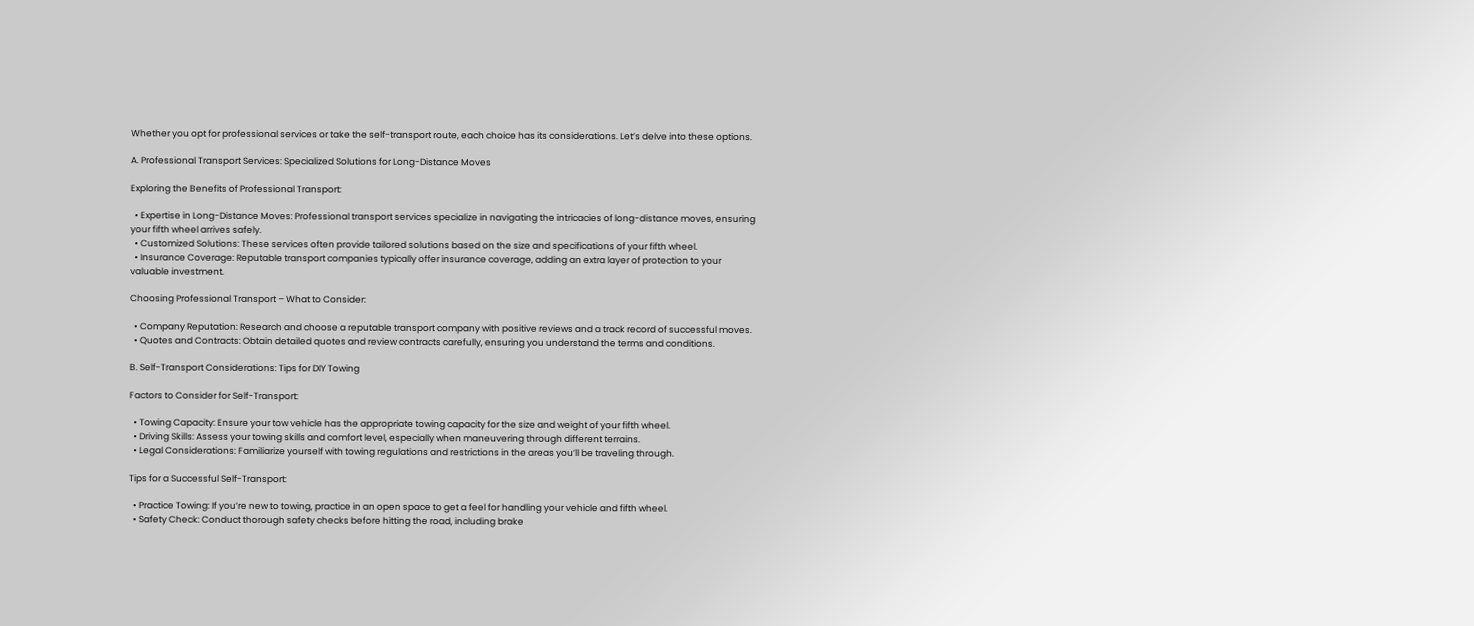Whether you opt for professional services or take the self-transport route, each choice has its considerations. Let’s delve into these options.

A. Professional Transport Services: Specialized Solutions for Long-Distance Moves

Exploring the Benefits of Professional Transport:

  • Expertise in Long-Distance Moves: Professional transport services specialize in navigating the intricacies of long-distance moves, ensuring your fifth wheel arrives safely.
  • Customized Solutions: These services often provide tailored solutions based on the size and specifications of your fifth wheel.
  • Insurance Coverage: Reputable transport companies typically offer insurance coverage, adding an extra layer of protection to your valuable investment.

Choosing Professional Transport – What to Consider:

  • Company Reputation: Research and choose a reputable transport company with positive reviews and a track record of successful moves.
  • Quotes and Contracts: Obtain detailed quotes and review contracts carefully, ensuring you understand the terms and conditions.

B. Self-Transport Considerations: Tips for DIY Towing

Factors to Consider for Self-Transport:

  • Towing Capacity: Ensure your tow vehicle has the appropriate towing capacity for the size and weight of your fifth wheel.
  • Driving Skills: Assess your towing skills and comfort level, especially when maneuvering through different terrains.
  • Legal Considerations: Familiarize yourself with towing regulations and restrictions in the areas you’ll be traveling through.

Tips for a Successful Self-Transport:

  • Practice Towing: If you’re new to towing, practice in an open space to get a feel for handling your vehicle and fifth wheel.
  • Safety Check: Conduct thorough safety checks before hitting the road, including brake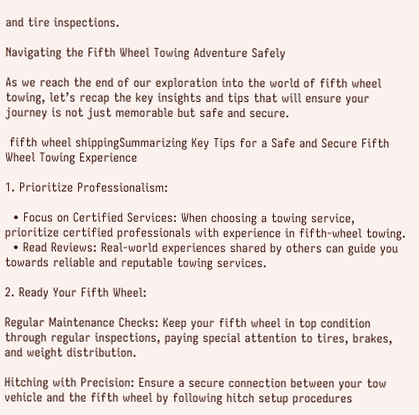and tire inspections.

Navigating the Fifth Wheel Towing Adventure Safely

As we reach the end of our exploration into the world of fifth wheel towing, let’s recap the key insights and tips that will ensure your journey is not just memorable but safe and secure.

 fifth wheel shippingSummarizing Key Tips for a Safe and Secure Fifth Wheel Towing Experience

1. Prioritize Professionalism:

  • Focus on Certified Services: When choosing a towing service, prioritize certified professionals with experience in fifth-wheel towing.
  • Read Reviews: Real-world experiences shared by others can guide you towards reliable and reputable towing services.

2. Ready Your Fifth Wheel:

Regular Maintenance Checks: Keep your fifth wheel in top condition through regular inspections, paying special attention to tires, brakes, and weight distribution.

Hitching with Precision: Ensure a secure connection between your tow vehicle and the fifth wheel by following hitch setup procedures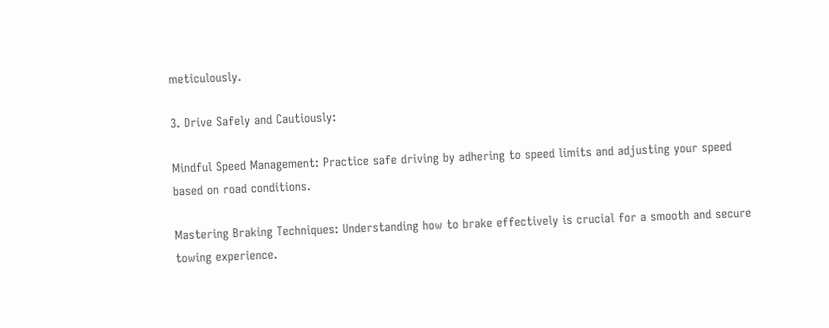meticulously.

3. Drive Safely and Cautiously:

Mindful Speed Management: Practice safe driving by adhering to speed limits and adjusting your speed based on road conditions.

Mastering Braking Techniques: Understanding how to brake effectively is crucial for a smooth and secure towing experience.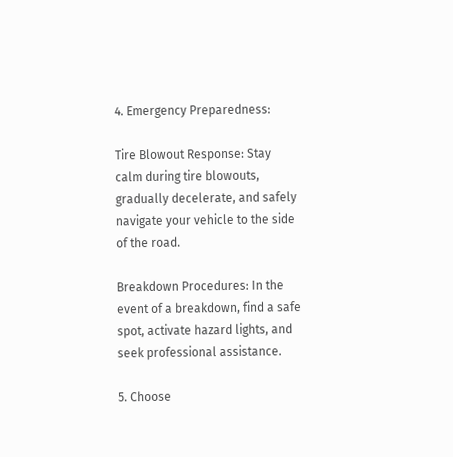4. Emergency Preparedness:

Tire Blowout Response: Stay calm during tire blowouts, gradually decelerate, and safely navigate your vehicle to the side of the road.

Breakdown Procedures: In the event of a breakdown, find a safe spot, activate hazard lights, and seek professional assistance.

5. Choose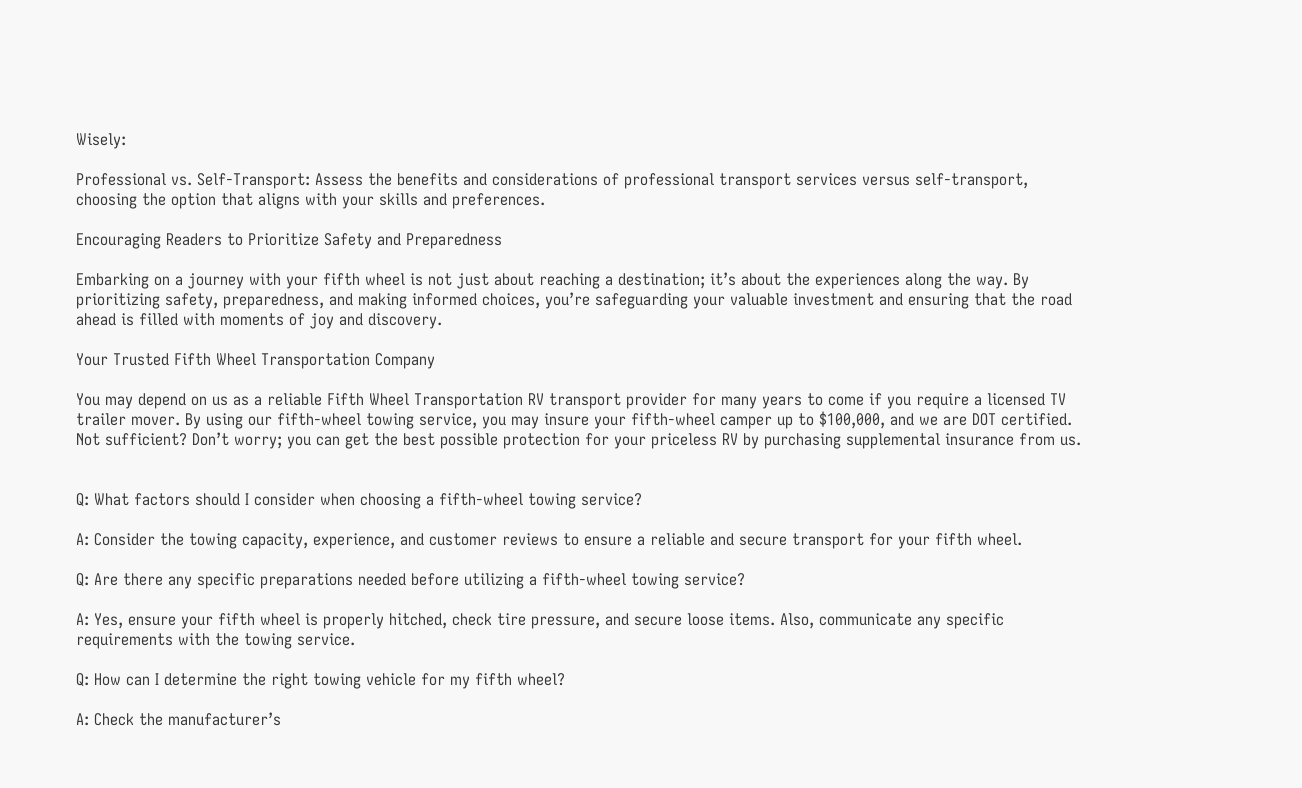Wisely:

Professional vs. Self-Transport: Assess the benefits and considerations of professional transport services versus self-transport, choosing the option that aligns with your skills and preferences.

Encouraging Readers to Prioritize Safety and Preparedness

Embarking on a journey with your fifth wheel is not just about reaching a destination; it’s about the experiences along the way. By prioritizing safety, preparedness, and making informed choices, you’re safeguarding your valuable investment and ensuring that the road ahead is filled with moments of joy and discovery.

Your Trusted Fifth Wheel Transportation Company

You may depend on us as a reliable Fifth Wheel Transportation RV transport provider for many years to come if you require a licensed TV trailer mover. By using our fifth-wheel towing service, you may insure your fifth-wheel camper up to $100,000, and we are DOT certified. Not sufficient? Don’t worry; you can get the best possible protection for your priceless RV by purchasing supplemental insurance from us.


Q: What factors should I consider when choosing a fifth-wheel towing service?

A: Consider the towing capacity, experience, and customer reviews to ensure a reliable and secure transport for your fifth wheel.

Q: Are there any specific preparations needed before utilizing a fifth-wheel towing service?

A: Yes, ensure your fifth wheel is properly hitched, check tire pressure, and secure loose items. Also, communicate any specific requirements with the towing service.

Q: How can I determine the right towing vehicle for my fifth wheel?

A: Check the manufacturer’s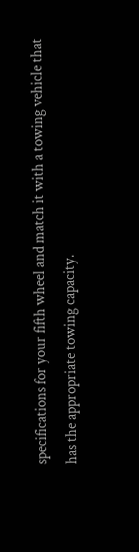specifications for your fifth wheel and match it with a towing vehicle that has the appropriate towing capacity.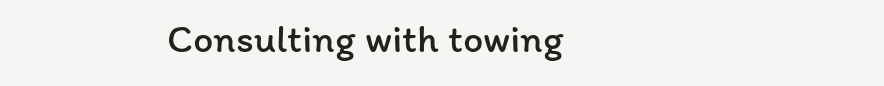Consulting with towing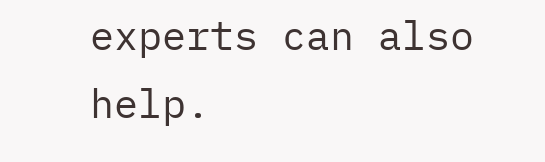experts can also help.